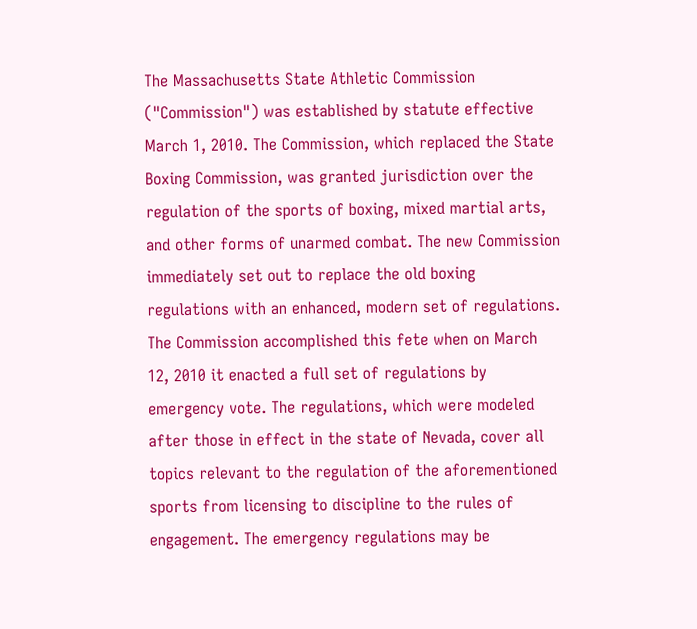The Massachusetts State Athletic Commission ("Commission") was established by statute effective March 1, 2010. The Commission, which replaced the State Boxing Commission, was granted jurisdiction over the regulation of the sports of boxing, mixed martial arts, and other forms of unarmed combat. The new Commission immediately set out to replace the old boxing regulations with an enhanced, modern set of regulations. The Commission accomplished this fete when on March 12, 2010 it enacted a full set of regulations by emergency vote. The regulations, which were modeled after those in effect in the state of Nevada, cover all topics relevant to the regulation of the aforementioned sports from licensing to discipline to the rules of engagement. The emergency regulations may be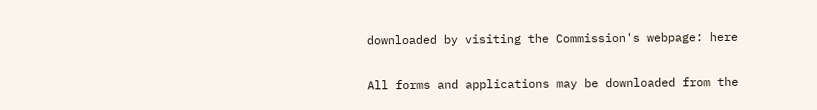downloaded by visiting the Commission's webpage: here

All forms and applications may be downloaded from the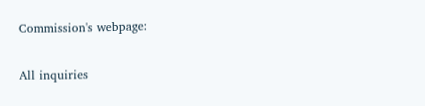Commission's webpage:

All inquiries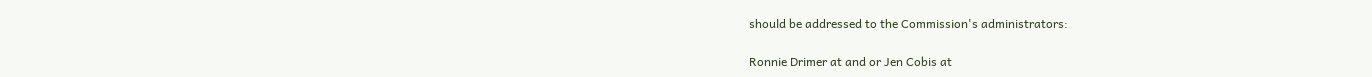should be addressed to the Commission's administrators:

Ronnie Drimer at and or Jen Cobis at